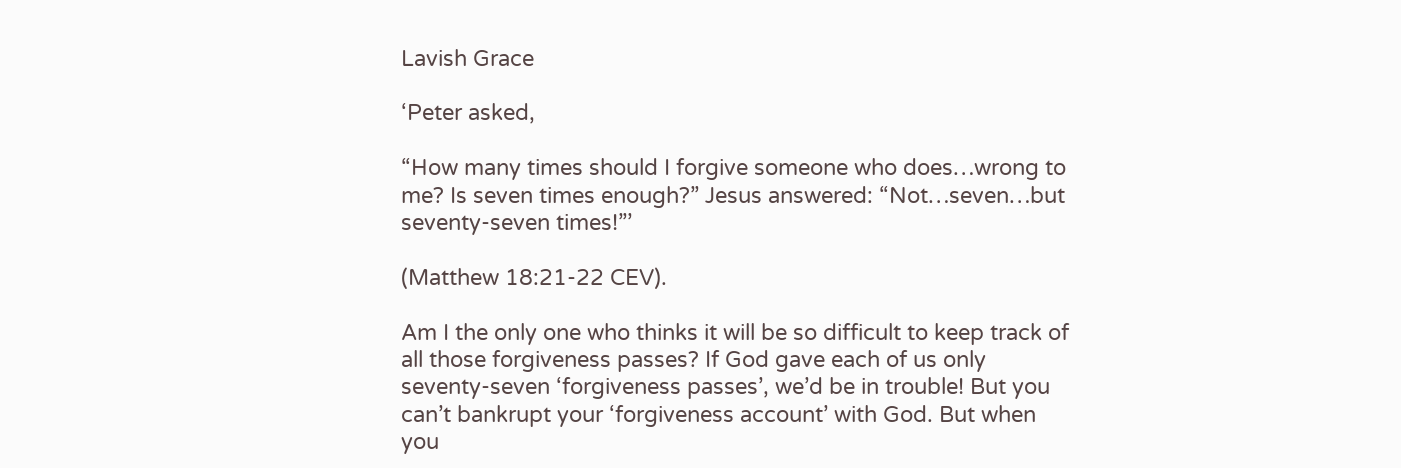Lavish Grace

‘Peter asked,

“How many times should I forgive someone who does…wrong to me? Is seven times enough?” Jesus answered: “Not…seven…but seventy-seven times!”’

(Matthew 18:21-22 CEV).

Am I the only one who thinks it will be so difficult to keep track of all those forgiveness passes? If God gave each of us only seventy-seven ‘forgiveness passes’, we’d be in trouble! But you can’t bankrupt your ‘forgiveness account’ with God. But when you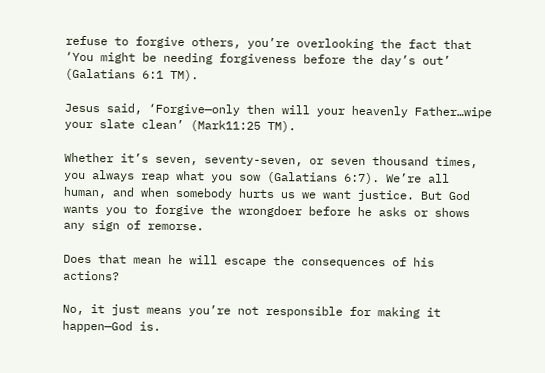refuse to forgive others, you’re overlooking the fact that ‘You might be needing forgiveness before the day’s out’ (Galatians 6:1 TM).

Jesus said, ‘Forgive—only then will your heavenly Father…wipe your slate clean’ (Mark11:25 TM).

Whether it’s seven, seventy-seven, or seven thousand times, you always reap what you sow (Galatians 6:7). We’re all human, and when somebody hurts us we want justice. But God wants you to forgive the wrongdoer before he asks or shows any sign of remorse.

Does that mean he will escape the consequences of his actions?

No, it just means you’re not responsible for making it happen—God is.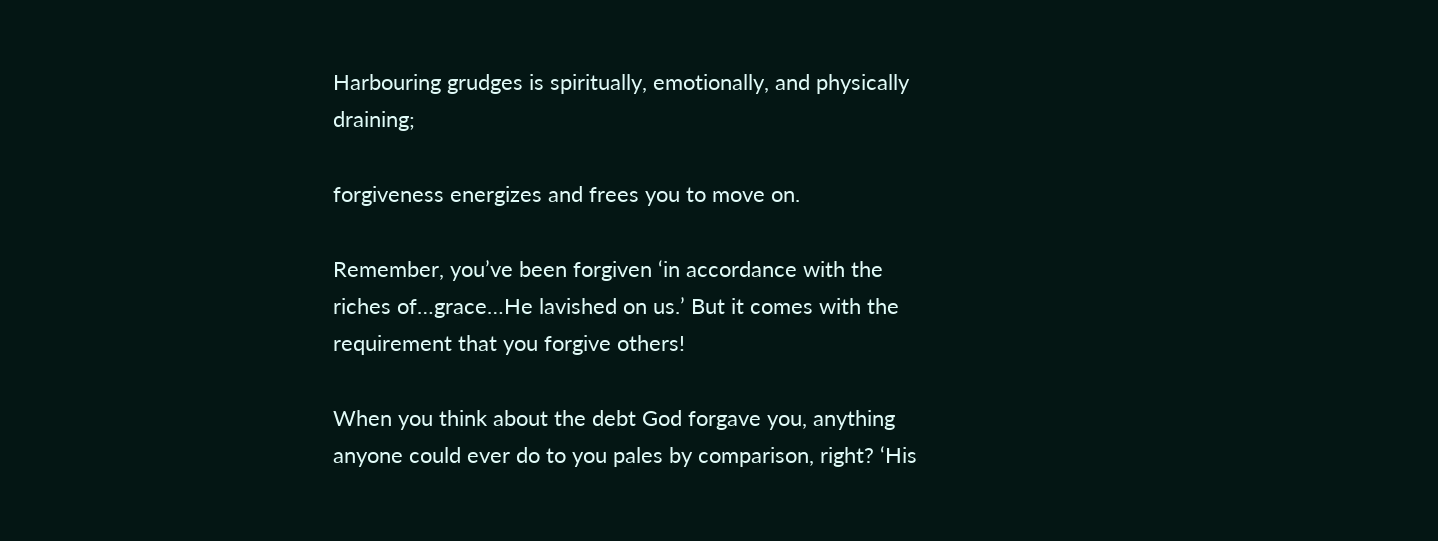Harbouring grudges is spiritually, emotionally, and physically draining;

forgiveness energizes and frees you to move on.

Remember, you’ve been forgiven ‘in accordance with the riches of…grace…He lavished on us.’ But it comes with the requirement that you forgive others!

When you think about the debt God forgave you, anything anyone could ever do to you pales by comparison, right? ‘His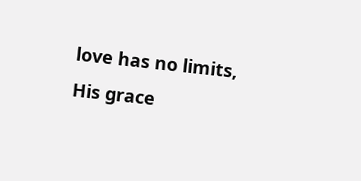love has no limits, His grace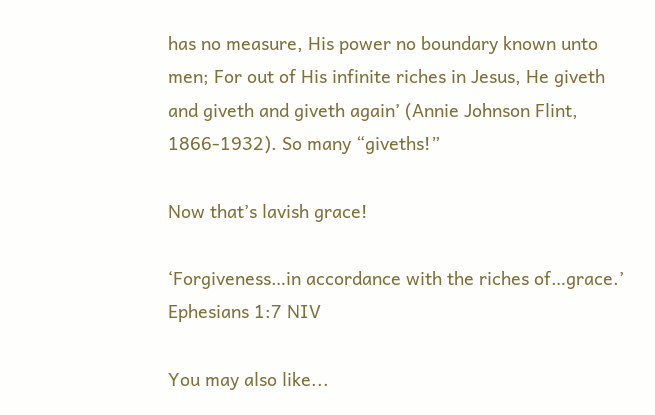has no measure, His power no boundary known unto men; For out of His infinite riches in Jesus, He giveth and giveth and giveth again’ (Annie Johnson Flint, 1866-1932). So many “giveths!”

Now that’s lavish grace!

‘Forgiveness…in accordance with the riches of…grace.’  Ephesians 1:7 NIV

You may also like...